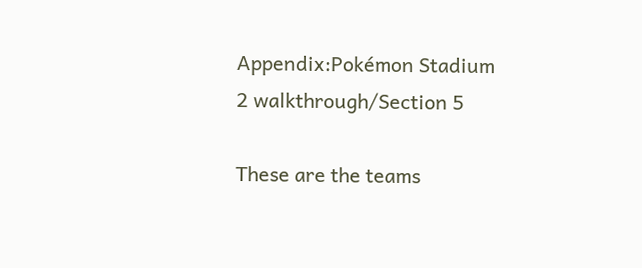Appendix:Pokémon Stadium 2 walkthrough/Section 5

These are the teams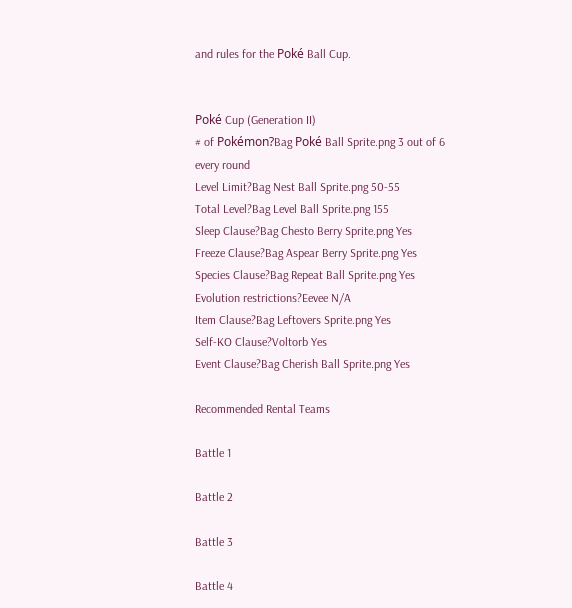and rules for the Poké Ball Cup.


Poké Cup (Generation II)
# of Pokémon?Bag Poké Ball Sprite.png 3 out of 6
every round
Level Limit?Bag Nest Ball Sprite.png 50-55
Total Level?Bag Level Ball Sprite.png 155
Sleep Clause?Bag Chesto Berry Sprite.png Yes
Freeze Clause?Bag Aspear Berry Sprite.png Yes
Species Clause?Bag Repeat Ball Sprite.png Yes
Evolution restrictions?Eevee N/A
Item Clause?Bag Leftovers Sprite.png Yes
Self-KO Clause?Voltorb Yes
Event Clause?Bag Cherish Ball Sprite.png Yes

Recommended Rental Teams

Battle 1

Battle 2

Battle 3

Battle 4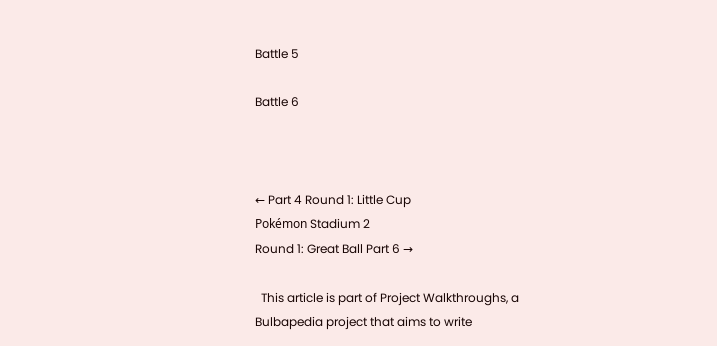Battle 5

Battle 6



← Part 4 Round 1: Little Cup
Pokémon Stadium 2
Round 1: Great Ball Part 6 →

  This article is part of Project Walkthroughs, a Bulbapedia project that aims to write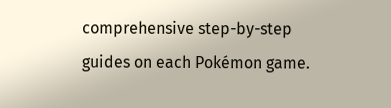comprehensive step-by-step guides on each Pokémon game.